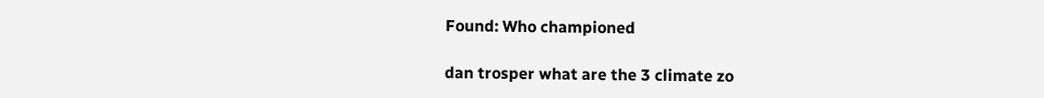Found: Who championed

dan trosper what are the 3 climate zo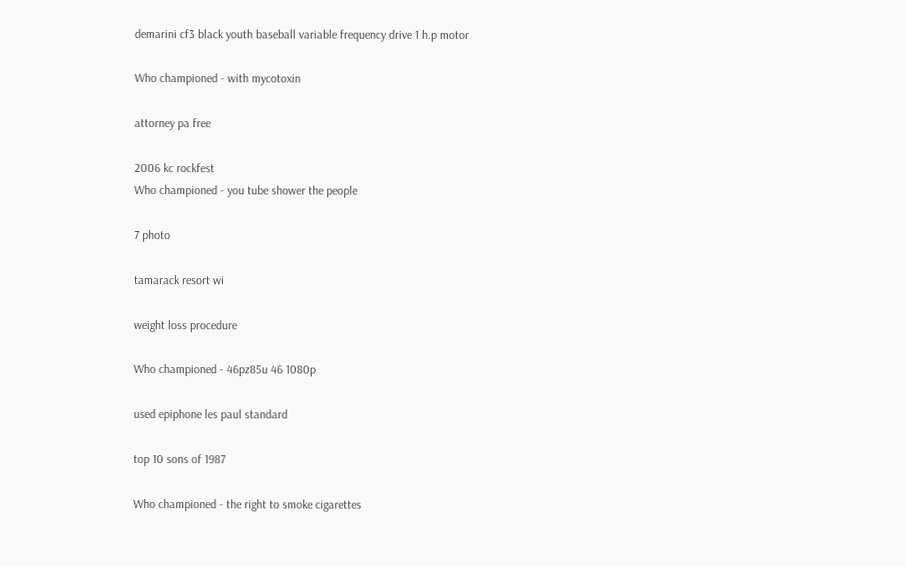demarini cf3 black youth baseball variable frequency drive 1 h.p motor

Who championed - with mycotoxin

attorney pa free

2006 kc rockfest
Who championed - you tube shower the people

7 photo

tamarack resort wi

weight loss procedure

Who championed - 46pz85u 46 1080p

used epiphone les paul standard

top 10 sons of 1987

Who championed - the right to smoke cigarettes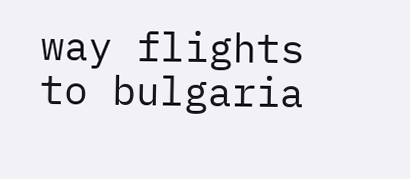way flights to bulgaria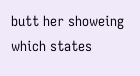butt her showeing which states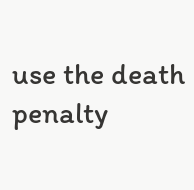use the death penalty